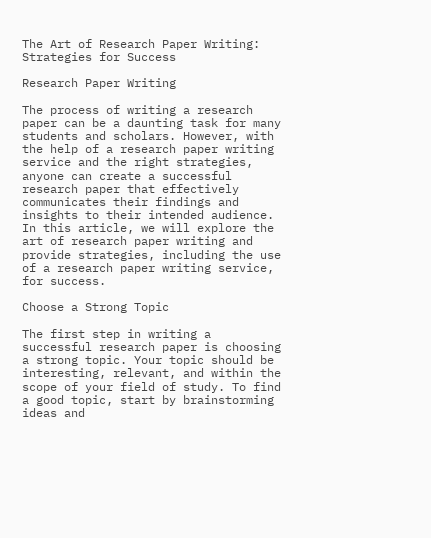The Art of Research Paper Writing: Strategies for Success

Research Paper Writing

The process of writing a research paper can be a daunting task for many students and scholars. However, with the help of a research paper writing service and the right strategies, anyone can create a successful research paper that effectively communicates their findings and insights to their intended audience. In this article, we will explore the art of research paper writing and provide strategies, including the use of a research paper writing service, for success.

Choose a Strong Topic

The first step in writing a successful research paper is choosing a strong topic. Your topic should be interesting, relevant, and within the scope of your field of study. To find a good topic, start by brainstorming ideas and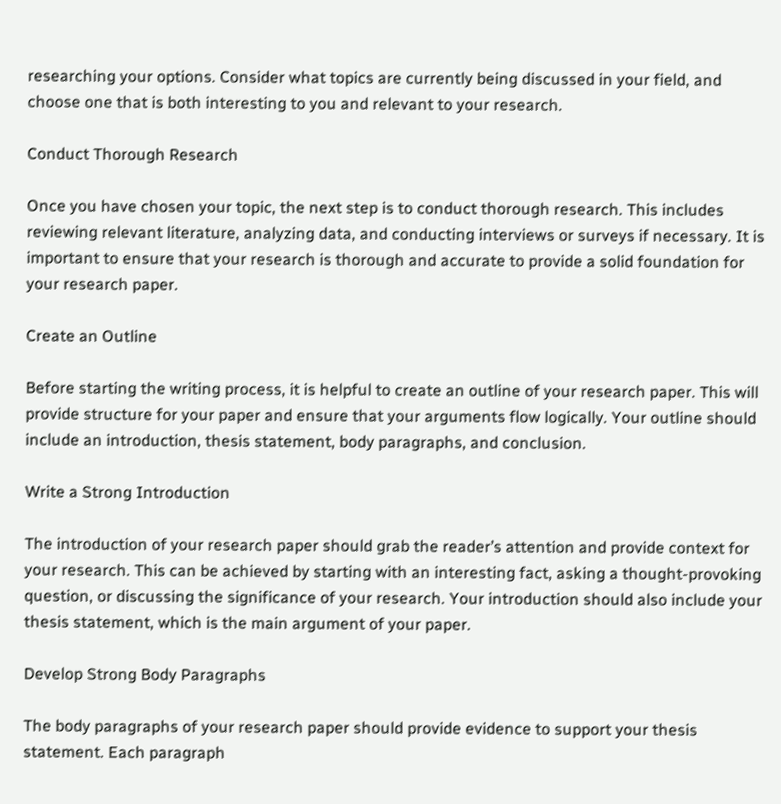researching your options. Consider what topics are currently being discussed in your field, and choose one that is both interesting to you and relevant to your research.

Conduct Thorough Research

Once you have chosen your topic, the next step is to conduct thorough research. This includes reviewing relevant literature, analyzing data, and conducting interviews or surveys if necessary. It is important to ensure that your research is thorough and accurate to provide a solid foundation for your research paper.

Create an Outline

Before starting the writing process, it is helpful to create an outline of your research paper. This will provide structure for your paper and ensure that your arguments flow logically. Your outline should include an introduction, thesis statement, body paragraphs, and conclusion.

Write a Strong Introduction

The introduction of your research paper should grab the reader’s attention and provide context for your research. This can be achieved by starting with an interesting fact, asking a thought-provoking question, or discussing the significance of your research. Your introduction should also include your thesis statement, which is the main argument of your paper.

Develop Strong Body Paragraphs

The body paragraphs of your research paper should provide evidence to support your thesis statement. Each paragraph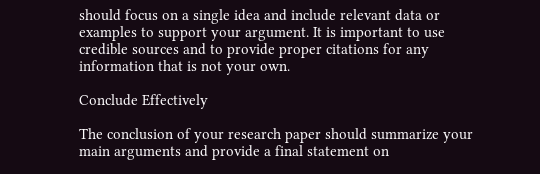should focus on a single idea and include relevant data or examples to support your argument. It is important to use credible sources and to provide proper citations for any information that is not your own.

Conclude Effectively

The conclusion of your research paper should summarize your main arguments and provide a final statement on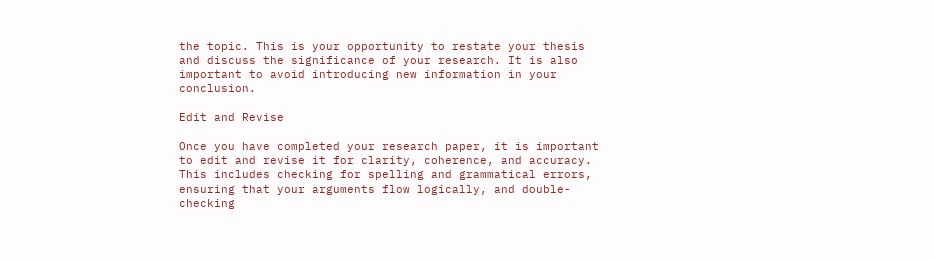the topic. This is your opportunity to restate your thesis and discuss the significance of your research. It is also important to avoid introducing new information in your conclusion.

Edit and Revise

Once you have completed your research paper, it is important to edit and revise it for clarity, coherence, and accuracy. This includes checking for spelling and grammatical errors, ensuring that your arguments flow logically, and double-checking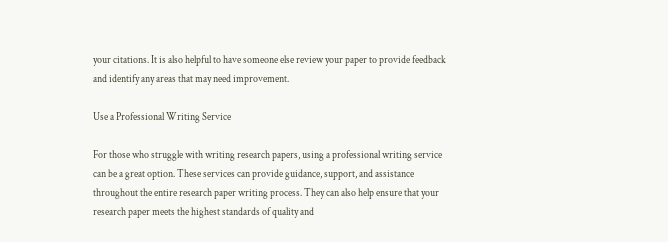your citations. It is also helpful to have someone else review your paper to provide feedback and identify any areas that may need improvement.

Use a Professional Writing Service

For those who struggle with writing research papers, using a professional writing service can be a great option. These services can provide guidance, support, and assistance throughout the entire research paper writing process. They can also help ensure that your research paper meets the highest standards of quality and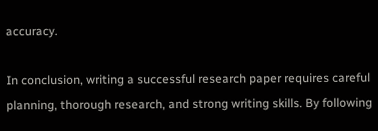accuracy.

In conclusion, writing a successful research paper requires careful planning, thorough research, and strong writing skills. By following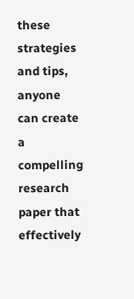these strategies and tips, anyone can create a compelling research paper that effectively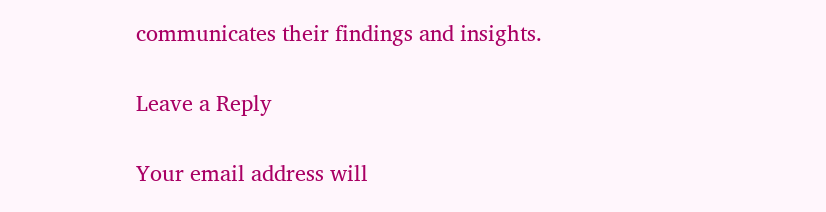communicates their findings and insights.

Leave a Reply

Your email address will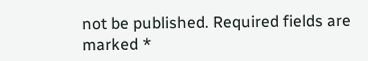not be published. Required fields are marked *